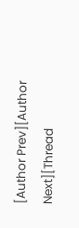[Author Prev][Author Next][Thread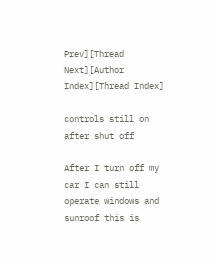Prev][Thread Next][Author Index][Thread Index]

controls still on after shut off

After I turn off my car I can still operate windows and sunroof this is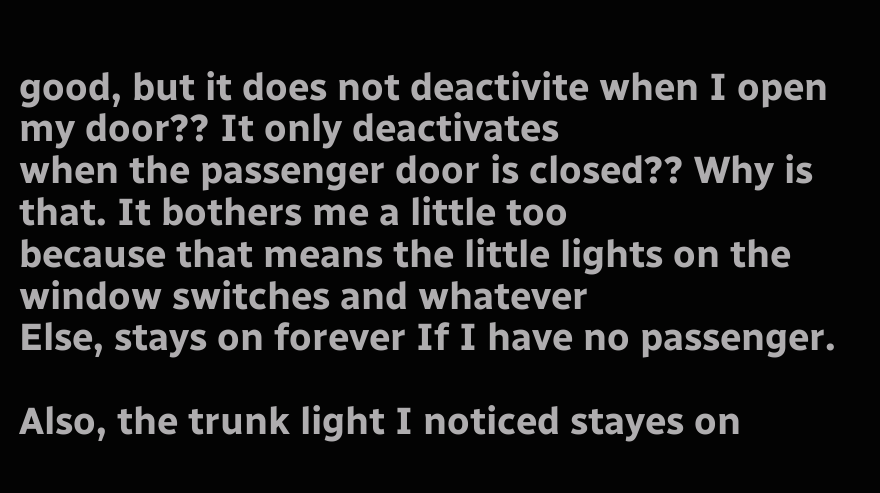good, but it does not deactivite when I open my door?? It only deactivates
when the passenger door is closed?? Why is that. It bothers me a little too
because that means the little lights on the window switches and whatever
Else, stays on forever If I have no passenger.

Also, the trunk light I noticed stayes on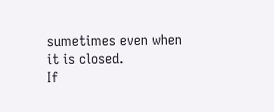sumetimes even when it is closed.
If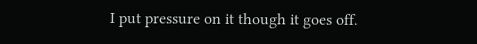I put pressure on it though it goes off.